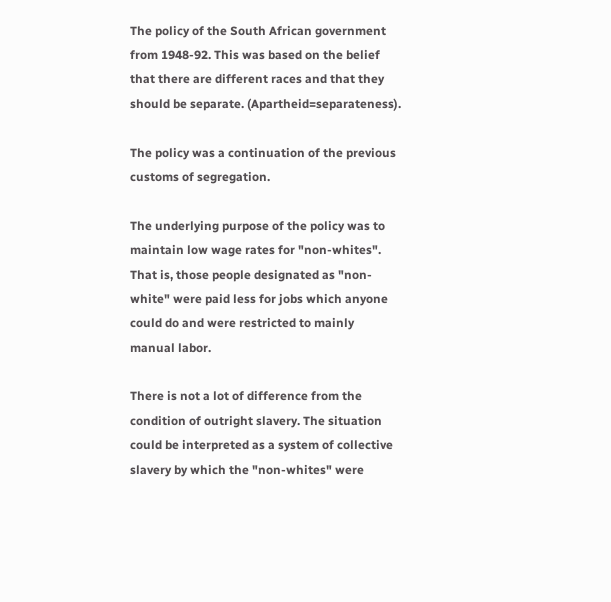The policy of the South African government from 1948-92. This was based on the belief that there are different races and that they should be separate. (Apartheid=separateness).

The policy was a continuation of the previous customs of segregation.

The underlying purpose of the policy was to maintain low wage rates for "non-whites". That is, those people designated as "non-white" were paid less for jobs which anyone could do and were restricted to mainly manual labor.

There is not a lot of difference from the condition of outright slavery. The situation could be interpreted as a system of collective slavery by which the "non-whites" were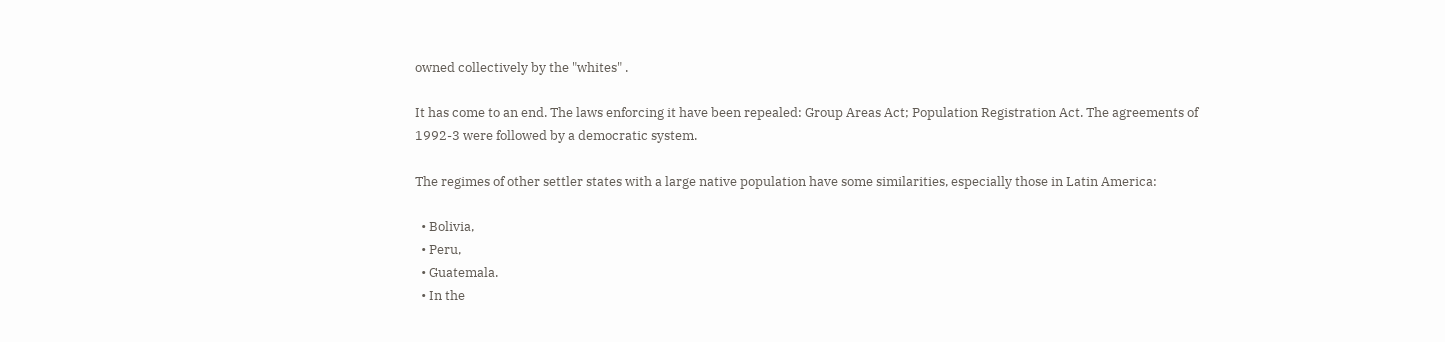owned collectively by the "whites" .

It has come to an end. The laws enforcing it have been repealed: Group Areas Act; Population Registration Act. The agreements of 1992-3 were followed by a democratic system.

The regimes of other settler states with a large native population have some similarities, especially those in Latin America:

  • Bolivia,
  • Peru,
  • Guatemala.
  • In the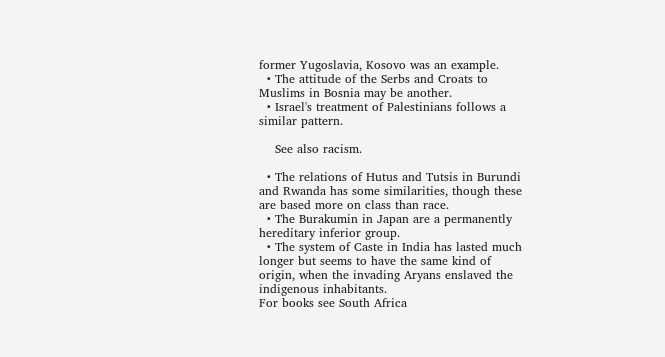former Yugoslavia, Kosovo was an example.
  • The attitude of the Serbs and Croats to Muslims in Bosnia may be another.
  • Israel's treatment of Palestinians follows a similar pattern.

    See also racism.

  • The relations of Hutus and Tutsis in Burundi and Rwanda has some similarities, though these are based more on class than race.
  • The Burakumin in Japan are a permanently hereditary inferior group.
  • The system of Caste in India has lasted much longer but seems to have the same kind of origin, when the invading Aryans enslaved the indigenous inhabitants.
For books see South Africa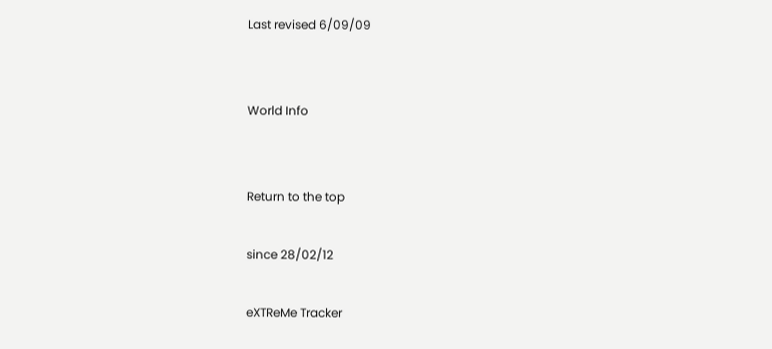Last revised 6/09/09


World Info


Return to the top

since 28/02/12

eXTReMe Tracker